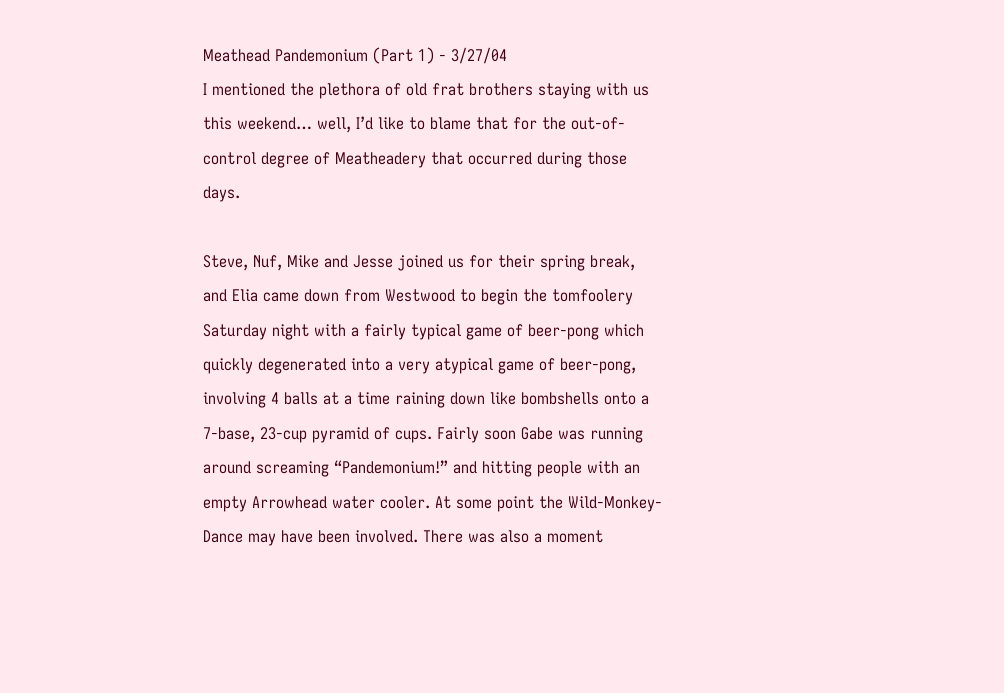Meathead Pandemonium (Part 1) - 3/27/04
I mentioned the plethora of old frat brothers staying with us this weekend… well, I’d like to blame that for the out-of-control degree of Meatheadery that occurred during those days.

Steve, Nuf, Mike and Jesse joined us for their spring break, and Elia came down from Westwood to begin the tomfoolery Saturday night with a fairly typical game of beer-pong which quickly degenerated into a very atypical game of beer-pong, involving 4 balls at a time raining down like bombshells onto a 7-base, 23-cup pyramid of cups. Fairly soon Gabe was running around screaming “Pandemonium!” and hitting people with an empty Arrowhead water cooler. At some point the Wild-Monkey-Dance may have been involved. There was also a moment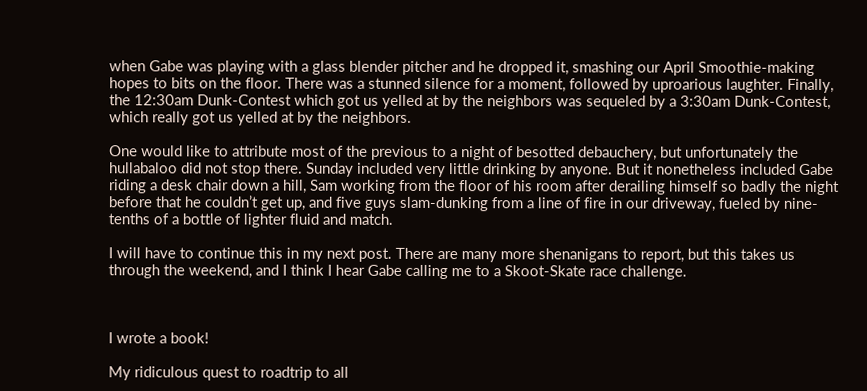when Gabe was playing with a glass blender pitcher and he dropped it, smashing our April Smoothie-making hopes to bits on the floor. There was a stunned silence for a moment, followed by uproarious laughter. Finally, the 12:30am Dunk-Contest which got us yelled at by the neighbors was sequeled by a 3:30am Dunk-Contest, which really got us yelled at by the neighbors.

One would like to attribute most of the previous to a night of besotted debauchery, but unfortunately the hullabaloo did not stop there. Sunday included very little drinking by anyone. But it nonetheless included Gabe riding a desk chair down a hill, Sam working from the floor of his room after derailing himself so badly the night before that he couldn’t get up, and five guys slam-dunking from a line of fire in our driveway, fueled by nine-tenths of a bottle of lighter fluid and match.

I will have to continue this in my next post. There are many more shenanigans to report, but this takes us through the weekend, and I think I hear Gabe calling me to a Skoot-Skate race challenge.



I wrote a book!

My ridiculous quest to roadtrip to all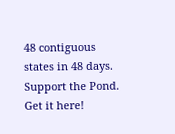48 contiguous states in 48 days.
Support the Pond. Get it here!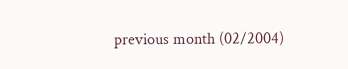previous month (02/2004)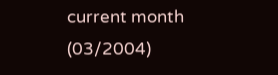current month (03/2004)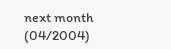next month (04/2004)